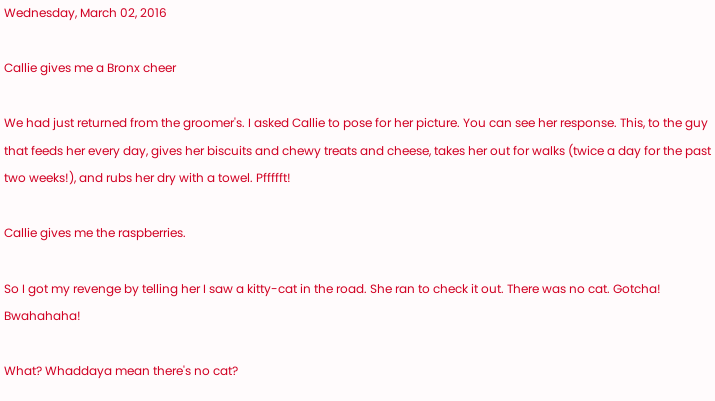Wednesday, March 02, 2016

Callie gives me a Bronx cheer

We had just returned from the groomer's. I asked Callie to pose for her picture. You can see her response. This, to the guy that feeds her every day, gives her biscuits and chewy treats and cheese, takes her out for walks (twice a day for the past two weeks!), and rubs her dry with a towel. Pffffft!

Callie gives me the raspberries.

So I got my revenge by telling her I saw a kitty-cat in the road. She ran to check it out. There was no cat. Gotcha! Bwahahaha!

What? Whaddaya mean there's no cat?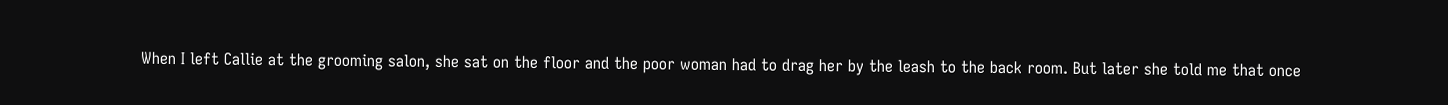When I left Callie at the grooming salon, she sat on the floor and the poor woman had to drag her by the leash to the back room. But later she told me that once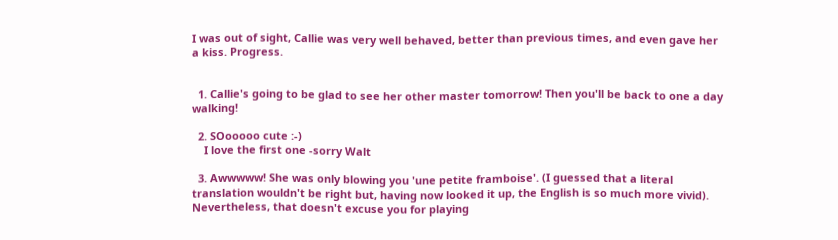I was out of sight, Callie was very well behaved, better than previous times, and even gave her a kiss. Progress.


  1. Callie's going to be glad to see her other master tomorrow! Then you'll be back to one a day walking!

  2. SOooooo cute :-)
    I love the first one -sorry Walt

  3. Awwwww! She was only blowing you 'une petite framboise'. (I guessed that a literal translation wouldn't be right but, having now looked it up, the English is so much more vivid). Nevertheless, that doesn't excuse you for playing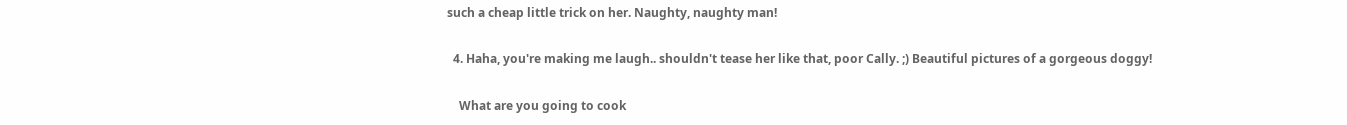such a cheap little trick on her. Naughty, naughty man!

  4. Haha, you're making me laugh.. shouldn't tease her like that, poor Cally. ;) Beautiful pictures of a gorgeous doggy!

    What are you going to cook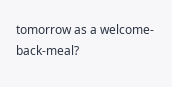tomorrow as a welcome-back-meal?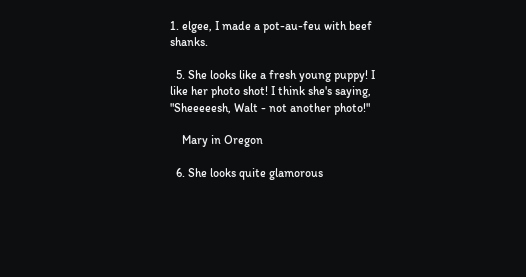1. elgee, I made a pot-au-feu with beef shanks.

  5. She looks like a fresh young puppy! I like her photo shot! I think she's saying, "Sheeeeesh, Walt - not another photo!"

    Mary in Oregon

  6. She looks quite glamorous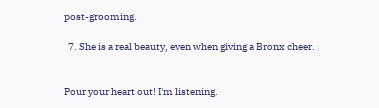post-grooming.

  7. She is a real beauty, even when giving a Bronx cheer.


Pour your heart out! I'm listening.